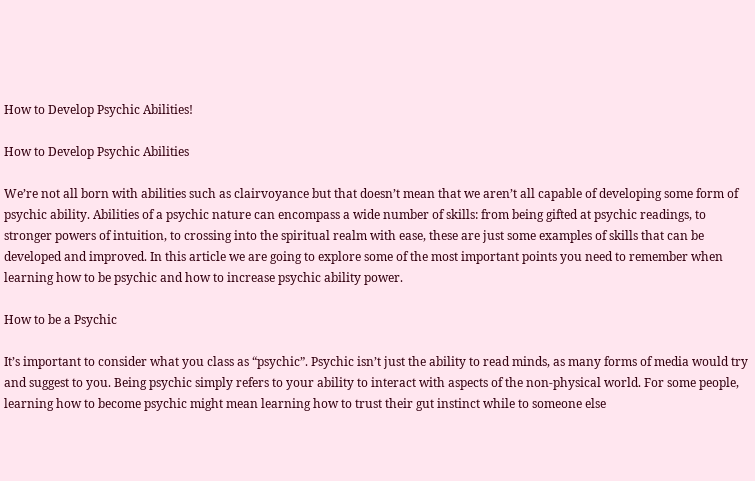How to Develop Psychic Abilities!

How to Develop Psychic Abilities

We’re not all born with abilities such as clairvoyance but that doesn’t mean that we aren’t all capable of developing some form of psychic ability. Abilities of a psychic nature can encompass a wide number of skills: from being gifted at psychic readings, to stronger powers of intuition, to crossing into the spiritual realm with ease, these are just some examples of skills that can be developed and improved. In this article we are going to explore some of the most important points you need to remember when learning how to be psychic and how to increase psychic ability power.

How to be a Psychic

It’s important to consider what you class as “psychic”. Psychic isn’t just the ability to read minds, as many forms of media would try and suggest to you. Being psychic simply refers to your ability to interact with aspects of the non-physical world. For some people, learning how to become psychic might mean learning how to trust their gut instinct while to someone else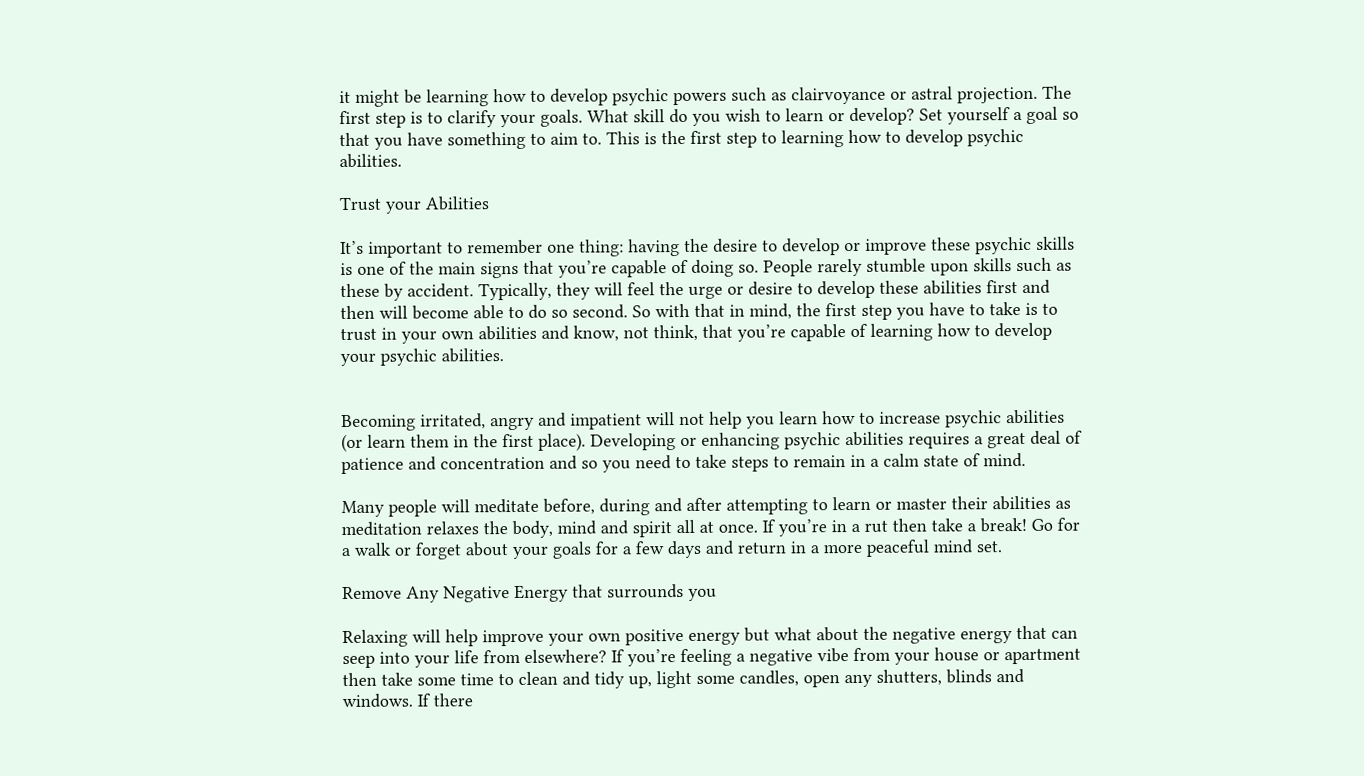it might be learning how to develop psychic powers such as clairvoyance or astral projection. The first step is to clarify your goals. What skill do you wish to learn or develop? Set yourself a goal so that you have something to aim to. This is the first step to learning how to develop psychic abilities.

Trust your Abilities

It’s important to remember one thing: having the desire to develop or improve these psychic skills is one of the main signs that you’re capable of doing so. People rarely stumble upon skills such as these by accident. Typically, they will feel the urge or desire to develop these abilities first and then will become able to do so second. So with that in mind, the first step you have to take is to trust in your own abilities and know, not think, that you’re capable of learning how to develop your psychic abilities.


Becoming irritated, angry and impatient will not help you learn how to increase psychic abilities (or learn them in the first place). Developing or enhancing psychic abilities requires a great deal of patience and concentration and so you need to take steps to remain in a calm state of mind.

Many people will meditate before, during and after attempting to learn or master their abilities as meditation relaxes the body, mind and spirit all at once. If you’re in a rut then take a break! Go for a walk or forget about your goals for a few days and return in a more peaceful mind set.

Remove Any Negative Energy that surrounds you

Relaxing will help improve your own positive energy but what about the negative energy that can seep into your life from elsewhere? If you’re feeling a negative vibe from your house or apartment then take some time to clean and tidy up, light some candles, open any shutters, blinds and windows. If there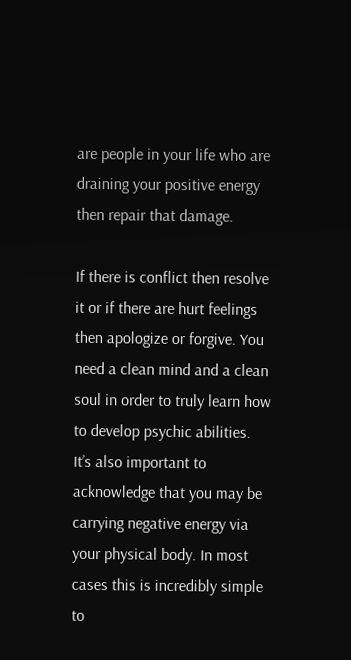are people in your life who are draining your positive energy then repair that damage.

If there is conflict then resolve it or if there are hurt feelings then apologize or forgive. You need a clean mind and a clean soul in order to truly learn how to develop psychic abilities.  It’s also important to acknowledge that you may be carrying negative energy via your physical body. In most cases this is incredibly simple to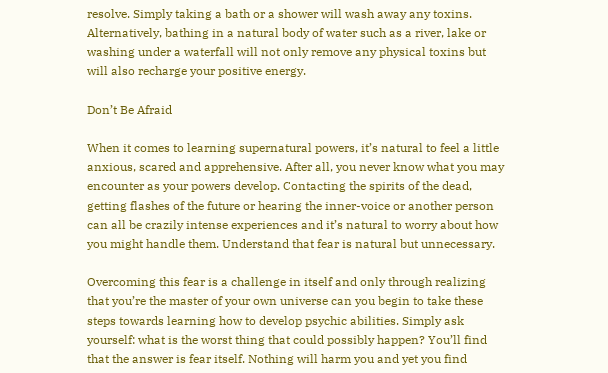resolve. Simply taking a bath or a shower will wash away any toxins. Alternatively, bathing in a natural body of water such as a river, lake or washing under a waterfall will not only remove any physical toxins but will also recharge your positive energy.

Don’t Be Afraid

When it comes to learning supernatural powers, it’s natural to feel a little anxious, scared and apprehensive. After all, you never know what you may encounter as your powers develop. Contacting the spirits of the dead, getting flashes of the future or hearing the inner-voice or another person can all be crazily intense experiences and it’s natural to worry about how you might handle them. Understand that fear is natural but unnecessary.

Overcoming this fear is a challenge in itself and only through realizing that you’re the master of your own universe can you begin to take these steps towards learning how to develop psychic abilities. Simply ask yourself: what is the worst thing that could possibly happen? You’ll find that the answer is fear itself. Nothing will harm you and yet you find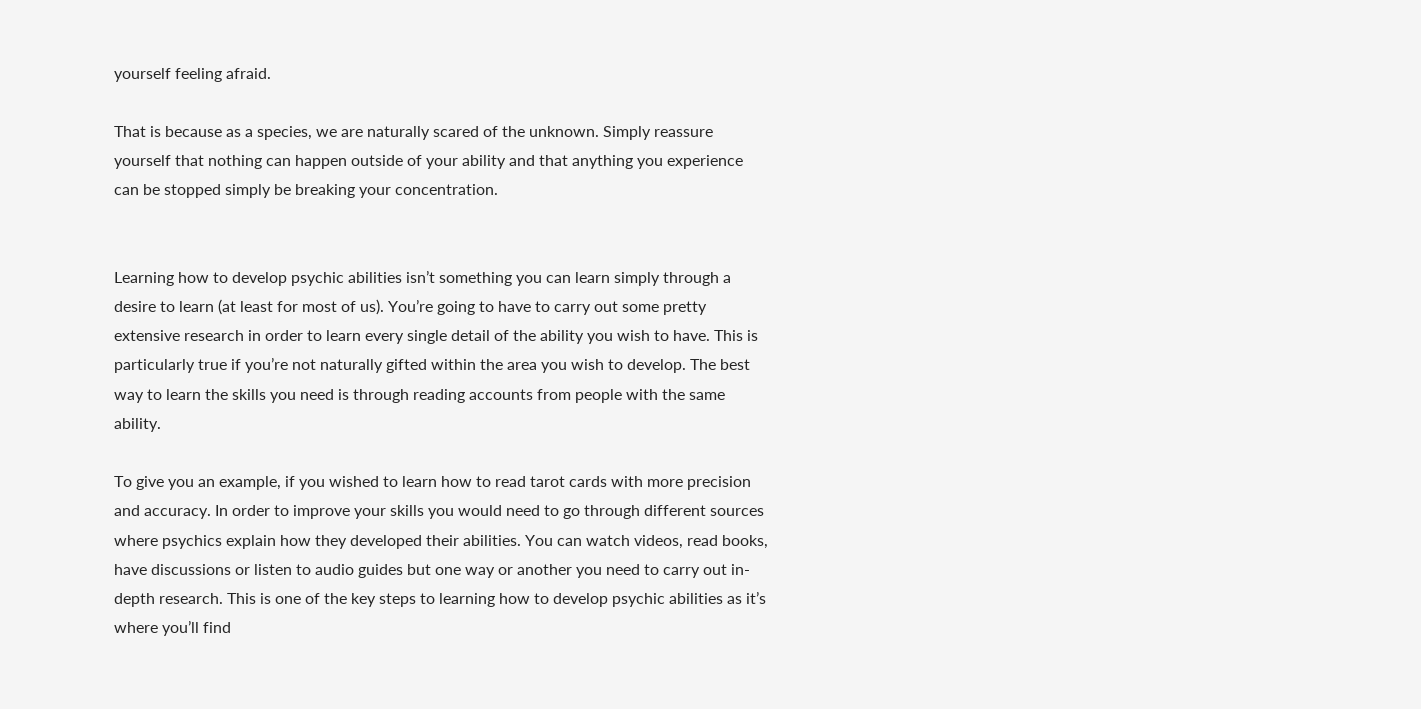yourself feeling afraid.

That is because as a species, we are naturally scared of the unknown. Simply reassure yourself that nothing can happen outside of your ability and that anything you experience can be stopped simply be breaking your concentration.


Learning how to develop psychic abilities isn’t something you can learn simply through a desire to learn (at least for most of us). You’re going to have to carry out some pretty extensive research in order to learn every single detail of the ability you wish to have. This is particularly true if you’re not naturally gifted within the area you wish to develop. The best way to learn the skills you need is through reading accounts from people with the same ability.

To give you an example, if you wished to learn how to read tarot cards with more precision and accuracy. In order to improve your skills you would need to go through different sources where psychics explain how they developed their abilities. You can watch videos, read books, have discussions or listen to audio guides but one way or another you need to carry out in-depth research. This is one of the key steps to learning how to develop psychic abilities as it’s where you’ll find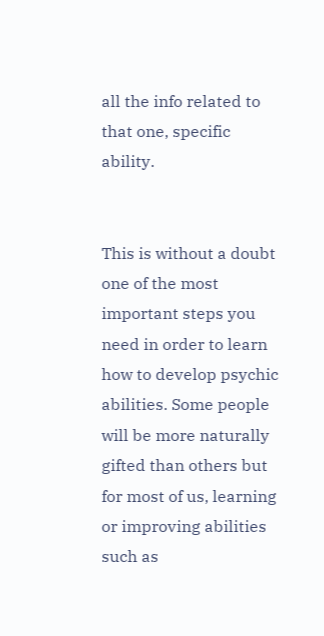all the info related to that one, specific ability.


This is without a doubt one of the most important steps you need in order to learn how to develop psychic abilities. Some people will be more naturally gifted than others but for most of us, learning or improving abilities such as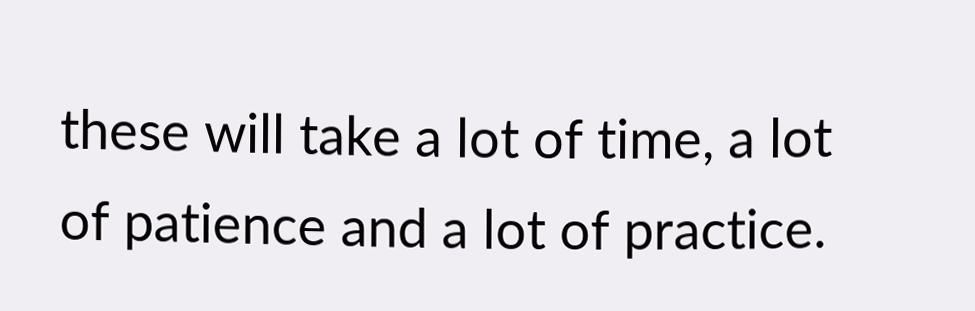these will take a lot of time, a lot of patience and a lot of practice.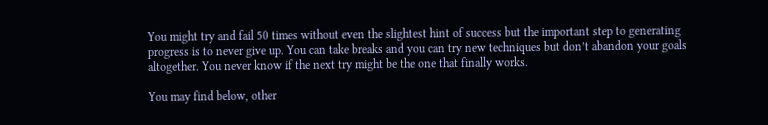You might try and fail 50 times without even the slightest hint of success but the important step to generating progress is to never give up. You can take breaks and you can try new techniques but don’t abandon your goals altogether. You never know if the next try might be the one that finally works.

You may find below, other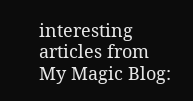interesting articles from My Magic Blog: